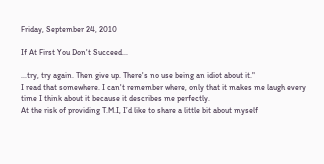Friday, September 24, 2010

If At First You Don't Succeed...

...try, try again. Then give up. There's no use being an idiot about it."
I read that somewhere. I can't remember where, only that it makes me laugh every time I think about it because it describes me perfectly.
At the risk of providing T.M.I, I’d like to share a little bit about myself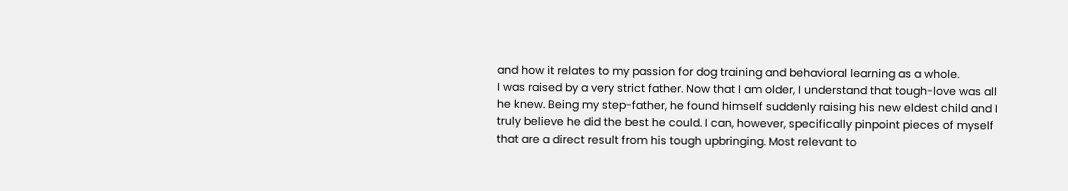and how it relates to my passion for dog training and behavioral learning as a whole.
I was raised by a very strict father. Now that I am older, I understand that tough-love was all he knew. Being my step-father, he found himself suddenly raising his new eldest child and I truly believe he did the best he could. I can, however, specifically pinpoint pieces of myself that are a direct result from his tough upbringing. Most relevant to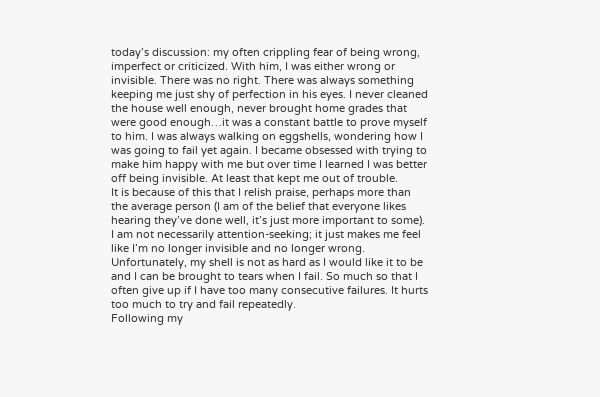today’s discussion: my often crippling fear of being wrong, imperfect or criticized. With him, I was either wrong or invisible. There was no right. There was always something keeping me just shy of perfection in his eyes. I never cleaned the house well enough, never brought home grades that were good enough…it was a constant battle to prove myself to him. I was always walking on eggshells, wondering how I was going to fail yet again. I became obsessed with trying to make him happy with me but over time I learned I was better off being invisible. At least that kept me out of trouble.
It is because of this that I relish praise, perhaps more than the average person (I am of the belief that everyone likes hearing they’ve done well, it’s just more important to some). I am not necessarily attention-seeking; it just makes me feel like I’m no longer invisible and no longer wrong. Unfortunately, my shell is not as hard as I would like it to be and I can be brought to tears when I fail. So much so that I often give up if I have too many consecutive failures. It hurts too much to try and fail repeatedly.
Following my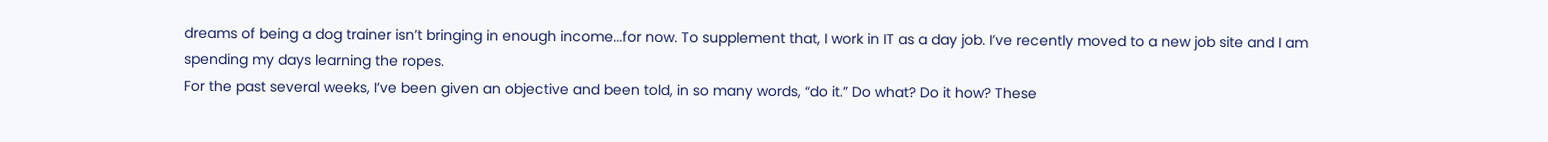dreams of being a dog trainer isn’t bringing in enough income...for now. To supplement that, I work in IT as a day job. I’ve recently moved to a new job site and I am spending my days learning the ropes.
For the past several weeks, I’ve been given an objective and been told, in so many words, “do it.” Do what? Do it how? These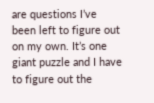are questions I’ve been left to figure out on my own. It’s one giant puzzle and I have to figure out the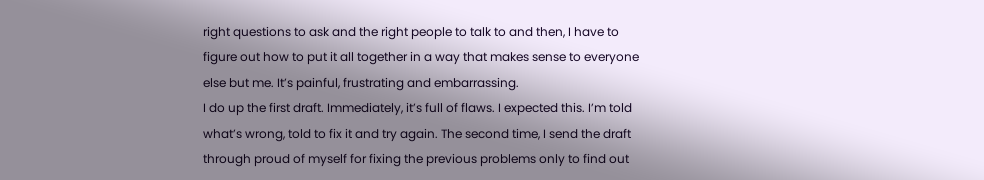right questions to ask and the right people to talk to and then, I have to figure out how to put it all together in a way that makes sense to everyone else but me. It’s painful, frustrating and embarrassing.
I do up the first draft. Immediately, it’s full of flaws. I expected this. I’m told what’s wrong, told to fix it and try again. The second time, I send the draft through proud of myself for fixing the previous problems only to find out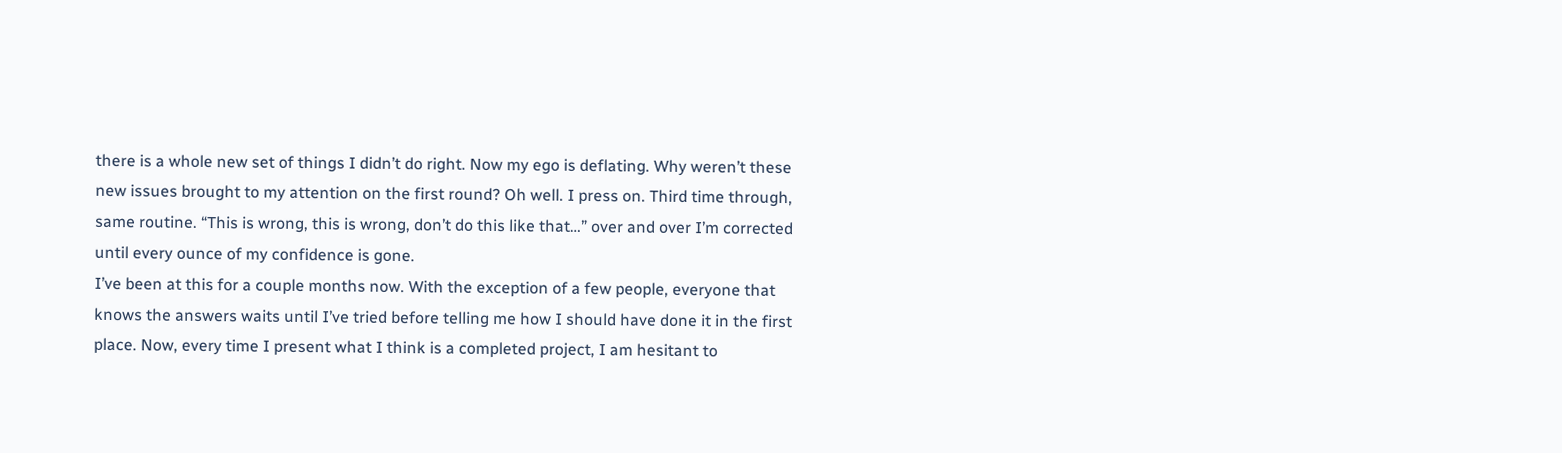there is a whole new set of things I didn’t do right. Now my ego is deflating. Why weren’t these new issues brought to my attention on the first round? Oh well. I press on. Third time through, same routine. “This is wrong, this is wrong, don’t do this like that…” over and over I’m corrected until every ounce of my confidence is gone.
I’ve been at this for a couple months now. With the exception of a few people, everyone that knows the answers waits until I’ve tried before telling me how I should have done it in the first place. Now, every time I present what I think is a completed project, I am hesitant to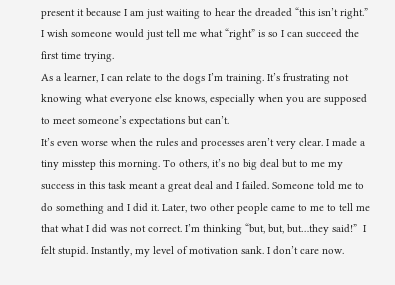present it because I am just waiting to hear the dreaded “this isn’t right.” I wish someone would just tell me what “right” is so I can succeed the first time trying.
As a learner, I can relate to the dogs I’m training. It’s frustrating not knowing what everyone else knows, especially when you are supposed to meet someone’s expectations but can’t.
It’s even worse when the rules and processes aren’t very clear. I made a tiny misstep this morning. To others, it’s no big deal but to me my success in this task meant a great deal and I failed. Someone told me to do something and I did it. Later, two other people came to me to tell me that what I did was not correct. I’m thinking “but, but, but…they said!”  I felt stupid. Instantly, my level of motivation sank. I don’t care now.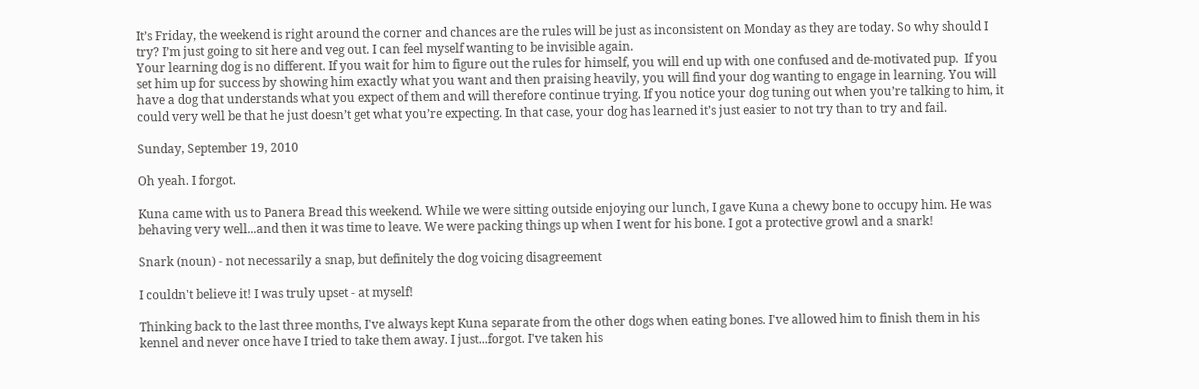It’s Friday, the weekend is right around the corner and chances are the rules will be just as inconsistent on Monday as they are today. So why should I try? I’m just going to sit here and veg out. I can feel myself wanting to be invisible again.
Your learning dog is no different. If you wait for him to figure out the rules for himself, you will end up with one confused and de-motivated pup.  If you set him up for success by showing him exactly what you want and then praising heavily, you will find your dog wanting to engage in learning. You will have a dog that understands what you expect of them and will therefore continue trying. If you notice your dog tuning out when you’re talking to him, it could very well be that he just doesn’t get what you’re expecting. In that case, your dog has learned it’s just easier to not try than to try and fail.

Sunday, September 19, 2010

Oh yeah. I forgot.

Kuna came with us to Panera Bread this weekend. While we were sitting outside enjoying our lunch, I gave Kuna a chewy bone to occupy him. He was behaving very well...and then it was time to leave. We were packing things up when I went for his bone. I got a protective growl and a snark!

Snark (noun) - not necessarily a snap, but definitely the dog voicing disagreement

I couldn't believe it! I was truly upset - at myself!

Thinking back to the last three months, I've always kept Kuna separate from the other dogs when eating bones. I've allowed him to finish them in his kennel and never once have I tried to take them away. I just...forgot. I've taken his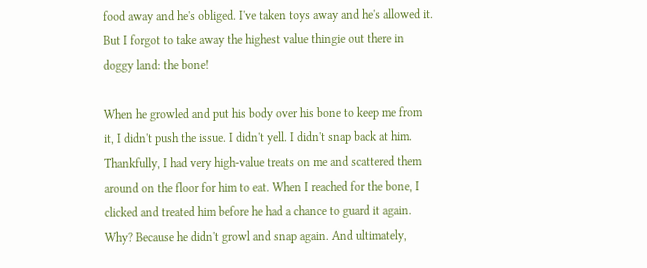food away and he's obliged. I've taken toys away and he's allowed it. But I forgot to take away the highest value thingie out there in doggy land: the bone!

When he growled and put his body over his bone to keep me from it, I didn't push the issue. I didn't yell. I didn't snap back at him. Thankfully, I had very high-value treats on me and scattered them around on the floor for him to eat. When I reached for the bone, I clicked and treated him before he had a chance to guard it again. Why? Because he didn't growl and snap again. And ultimately,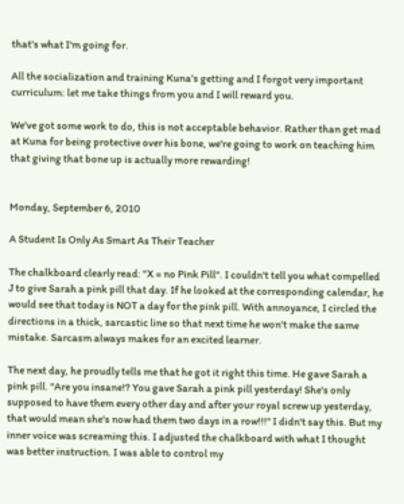that's what I'm going for.

All the socialization and training Kuna's getting and I forgot very important curriculum: let me take things from you and I will reward you.

We've got some work to do, this is not acceptable behavior. Rather than get mad at Kuna for being protective over his bone, we're going to work on teaching him that giving that bone up is actually more rewarding!


Monday, September 6, 2010

A Student Is Only As Smart As Their Teacher

The chalkboard clearly read: "X = no Pink Pill". I couldn't tell you what compelled J to give Sarah a pink pill that day. If he looked at the corresponding calendar, he would see that today is NOT a day for the pink pill. With annoyance, I circled the directions in a thick, sarcastic line so that next time he won't make the same mistake. Sarcasm always makes for an excited learner.

The next day, he proudly tells me that he got it right this time. He gave Sarah a pink pill. "Are you insane!? You gave Sarah a pink pill yesterday! She's only supposed to have them every other day and after your royal screw up yesterday, that would mean she's now had them two days in a row!!!" I didn't say this. But my inner voice was screaming this. I adjusted the chalkboard with what I thought was better instruction. I was able to control my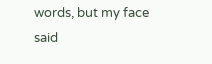words, but my face said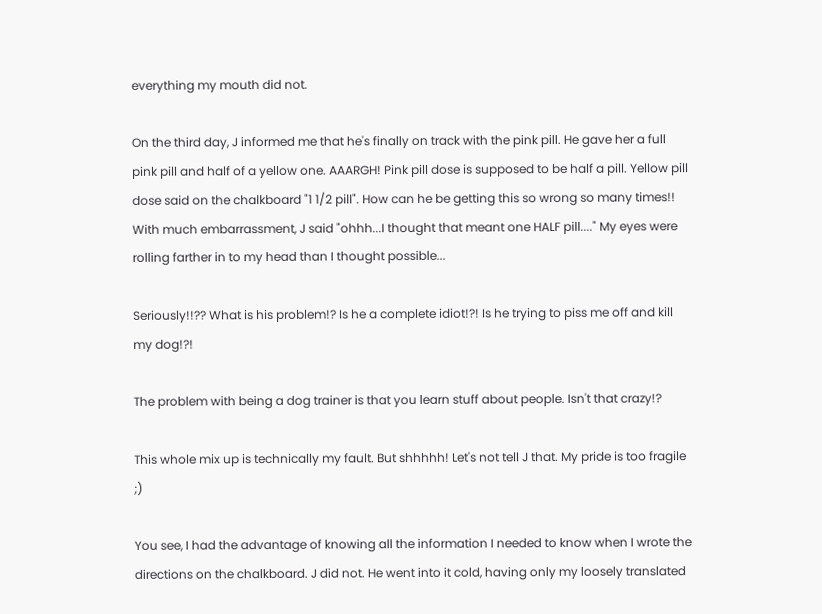everything my mouth did not.

On the third day, J informed me that he's finally on track with the pink pill. He gave her a full pink pill and half of a yellow one. AAARGH! Pink pill dose is supposed to be half a pill. Yellow pill dose said on the chalkboard "1 1/2 pill". How can he be getting this so wrong so many times!! With much embarrassment, J said "ohhh...I thought that meant one HALF pill...." My eyes were rolling farther in to my head than I thought possible...

Seriously!!?? What is his problem!? Is he a complete idiot!?! Is he trying to piss me off and kill my dog!?!

The problem with being a dog trainer is that you learn stuff about people. Isn't that crazy!?

This whole mix up is technically my fault. But shhhhh! Let's not tell J that. My pride is too fragile ;)

You see, I had the advantage of knowing all the information I needed to know when I wrote the directions on the chalkboard. J did not. He went into it cold, having only my loosely translated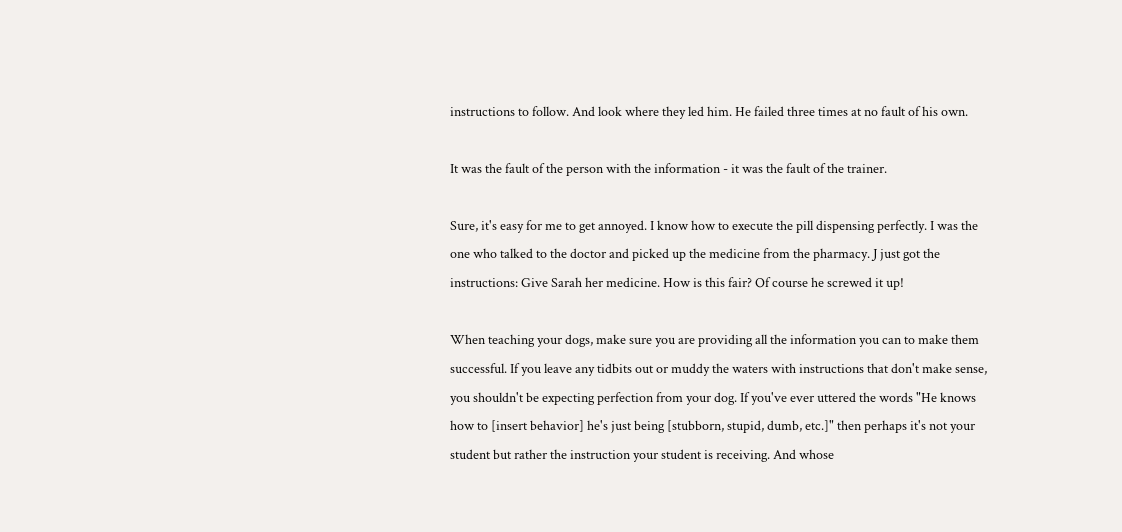instructions to follow. And look where they led him. He failed three times at no fault of his own.

It was the fault of the person with the information - it was the fault of the trainer.

Sure, it's easy for me to get annoyed. I know how to execute the pill dispensing perfectly. I was the one who talked to the doctor and picked up the medicine from the pharmacy. J just got the instructions: Give Sarah her medicine. How is this fair? Of course he screwed it up!

When teaching your dogs, make sure you are providing all the information you can to make them successful. If you leave any tidbits out or muddy the waters with instructions that don't make sense, you shouldn't be expecting perfection from your dog. If you've ever uttered the words "He knows how to [insert behavior] he's just being [stubborn, stupid, dumb, etc.]" then perhaps it's not your student but rather the instruction your student is receiving. And whose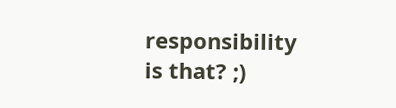responsibility is that? ;)